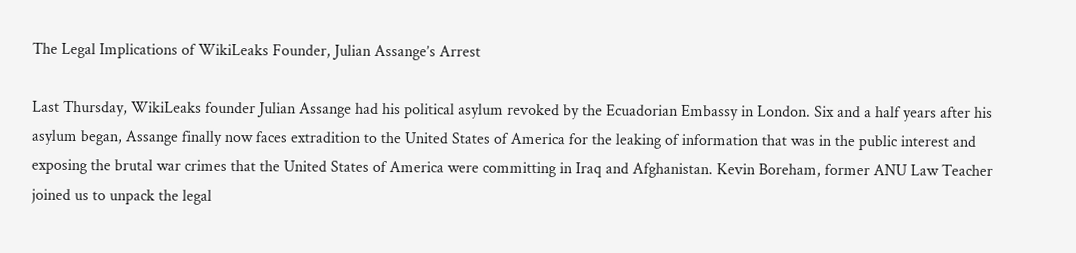The Legal Implications of WikiLeaks Founder, Julian Assange’s Arrest

Last Thursday, WikiLeaks founder Julian Assange had his political asylum revoked by the Ecuadorian Embassy in London. Six and a half years after his asylum began, Assange finally now faces extradition to the United States of America for the leaking of information that was in the public interest and exposing the brutal war crimes that the United States of America were committing in Iraq and Afghanistan. Kevin Boreham, former ANU Law Teacher joined us to unpack the legal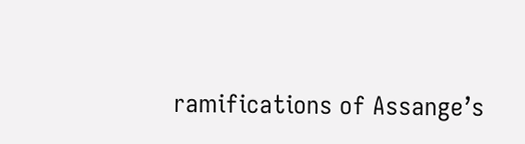ramifications of Assange’s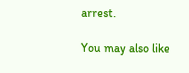arrest.

You may also like